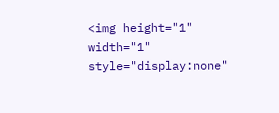<img height="1" width="1" style="display:none"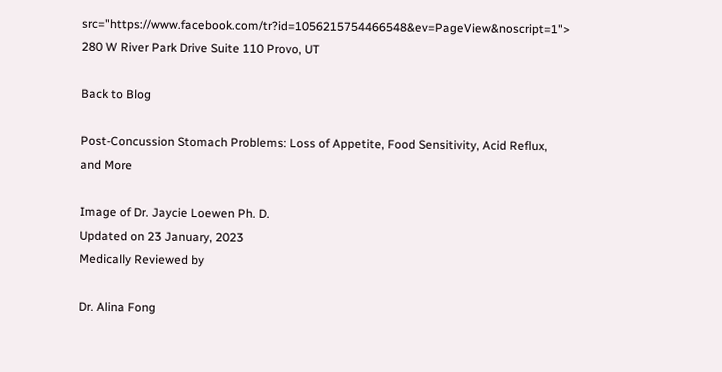src="https://www.facebook.com/tr?id=1056215754466548&ev=PageView&noscript=1">
280 W River Park Drive Suite 110 Provo, UT

Back to Blog

Post-Concussion Stomach Problems: Loss of Appetite, Food Sensitivity, Acid Reflux, and More

Image of Dr. Jaycie Loewen Ph. D.
Updated on 23 January, 2023
Medically Reviewed by

Dr. Alina Fong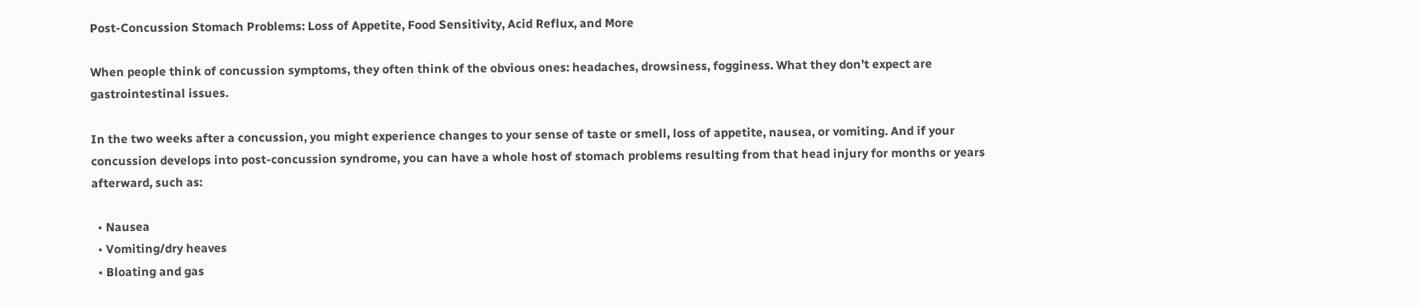Post-Concussion Stomach Problems: Loss of Appetite, Food Sensitivity, Acid Reflux, and More

When people think of concussion symptoms, they often think of the obvious ones: headaches, drowsiness, fogginess. What they don’t expect are gastrointestinal issues.

In the two weeks after a concussion, you might experience changes to your sense of taste or smell, loss of appetite, nausea, or vomiting. And if your concussion develops into post-concussion syndrome, you can have a whole host of stomach problems resulting from that head injury for months or years afterward, such as:

  • Nausea
  • Vomiting/dry heaves
  • Bloating and gas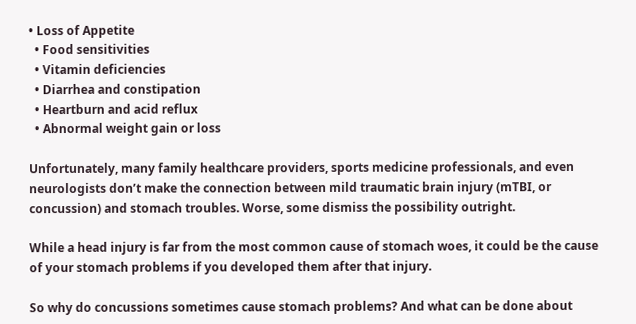• Loss of Appetite
  • Food sensitivities
  • Vitamin deficiencies
  • Diarrhea and constipation
  • Heartburn and acid reflux
  • Abnormal weight gain or loss

Unfortunately, many family healthcare providers, sports medicine professionals, and even neurologists don’t make the connection between mild traumatic brain injury (mTBI, or concussion) and stomach troubles. Worse, some dismiss the possibility outright.

While a head injury is far from the most common cause of stomach woes, it could be the cause of your stomach problems if you developed them after that injury.

So why do concussions sometimes cause stomach problems? And what can be done about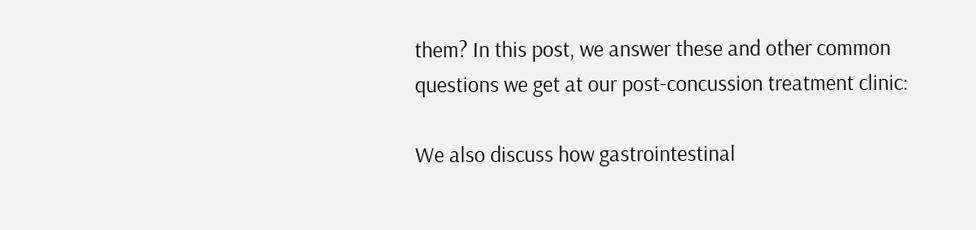them? In this post, we answer these and other common questions we get at our post-concussion treatment clinic:

We also discuss how gastrointestinal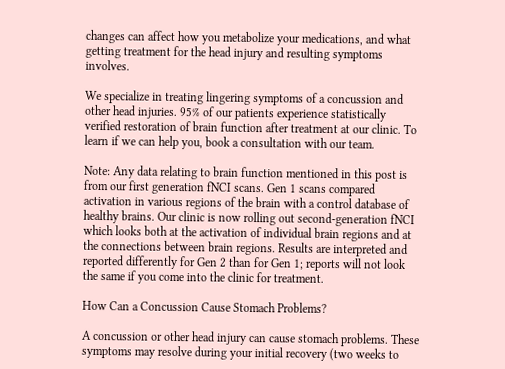changes can affect how you metabolize your medications, and what getting treatment for the head injury and resulting symptoms involves.

We specialize in treating lingering symptoms of a concussion and other head injuries. 95% of our patients experience statistically verified restoration of brain function after treatment at our clinic. To learn if we can help you, book a consultation with our team.

Note: Any data relating to brain function mentioned in this post is from our first generation fNCI scans. Gen 1 scans compared activation in various regions of the brain with a control database of healthy brains. Our clinic is now rolling out second-generation fNCI which looks both at the activation of individual brain regions and at the connections between brain regions. Results are interpreted and reported differently for Gen 2 than for Gen 1; reports will not look the same if you come into the clinic for treatment.

How Can a Concussion Cause Stomach Problems?

A concussion or other head injury can cause stomach problems. These symptoms may resolve during your initial recovery (two weeks to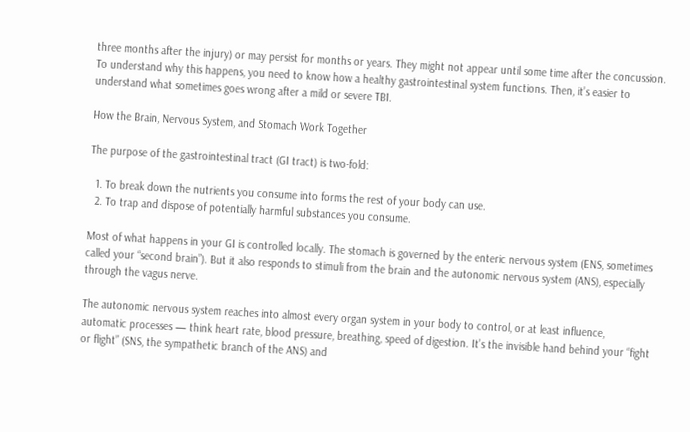three months after the injury) or may persist for months or years. They might not appear until some time after the concussion. To understand why this happens, you need to know how a healthy gastrointestinal system functions. Then, it’s easier to understand what sometimes goes wrong after a mild or severe TBI.

How the Brain, Nervous System, and Stomach Work Together

The purpose of the gastrointestinal tract (GI tract) is two-fold:

  1. To break down the nutrients you consume into forms the rest of your body can use.
  2. To trap and dispose of potentially harmful substances you consume.

Most of what happens in your GI is controlled locally. The stomach is governed by the enteric nervous system (ENS, sometimes called your “second brain”). But it also responds to stimuli from the brain and the autonomic nervous system (ANS), especially through the vagus nerve.

The autonomic nervous system reaches into almost every organ system in your body to control, or at least influence, automatic processes — think heart rate, blood pressure, breathing, speed of digestion. It’s the invisible hand behind your “fight or flight” (SNS, the sympathetic branch of the ANS) and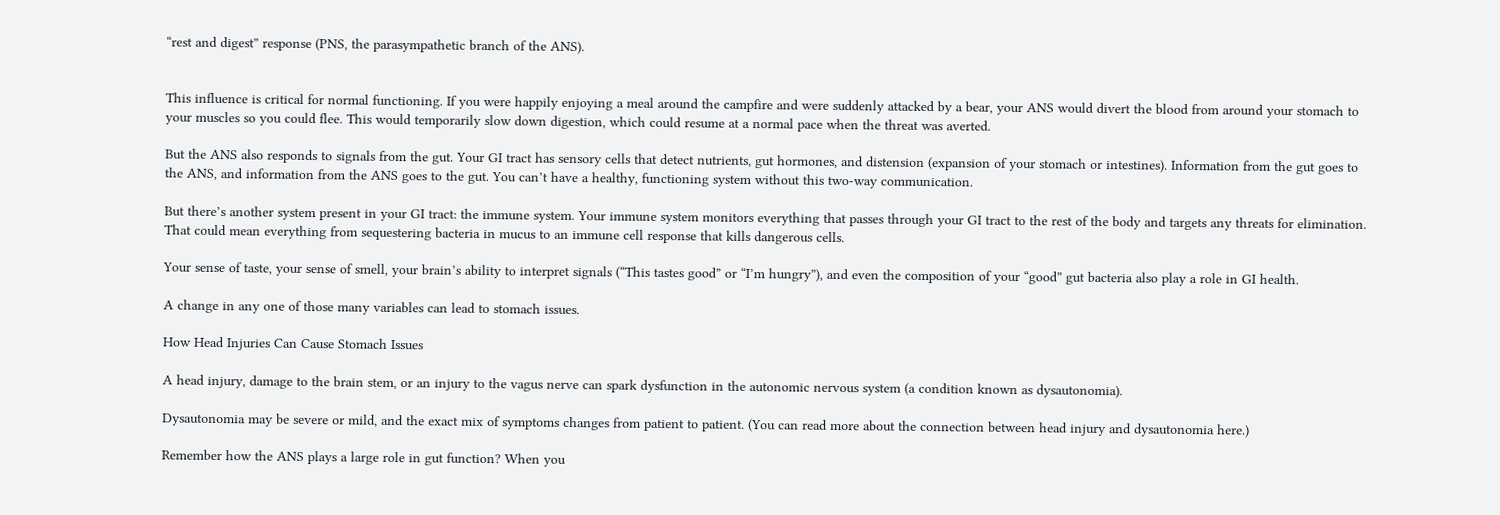“rest and digest” response (PNS, the parasympathetic branch of the ANS).


This influence is critical for normal functioning. If you were happily enjoying a meal around the campfire and were suddenly attacked by a bear, your ANS would divert the blood from around your stomach to your muscles so you could flee. This would temporarily slow down digestion, which could resume at a normal pace when the threat was averted.

But the ANS also responds to signals from the gut. Your GI tract has sensory cells that detect nutrients, gut hormones, and distension (expansion of your stomach or intestines). Information from the gut goes to the ANS, and information from the ANS goes to the gut. You can’t have a healthy, functioning system without this two-way communication.

But there’s another system present in your GI tract: the immune system. Your immune system monitors everything that passes through your GI tract to the rest of the body and targets any threats for elimination. That could mean everything from sequestering bacteria in mucus to an immune cell response that kills dangerous cells.

Your sense of taste, your sense of smell, your brain’s ability to interpret signals (“This tastes good” or “I’m hungry”), and even the composition of your “good” gut bacteria also play a role in GI health.

A change in any one of those many variables can lead to stomach issues.

How Head Injuries Can Cause Stomach Issues

A head injury, damage to the brain stem, or an injury to the vagus nerve can spark dysfunction in the autonomic nervous system (a condition known as dysautonomia).

Dysautonomia may be severe or mild, and the exact mix of symptoms changes from patient to patient. (You can read more about the connection between head injury and dysautonomia here.)

Remember how the ANS plays a large role in gut function? When you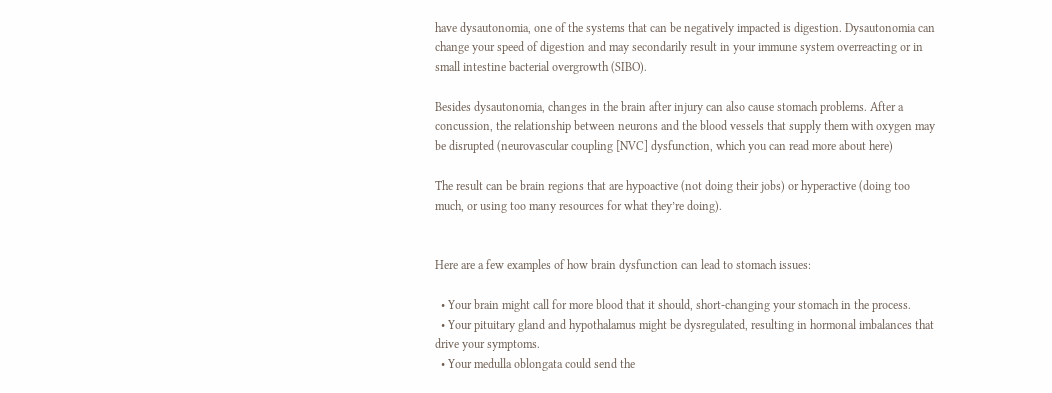have dysautonomia, one of the systems that can be negatively impacted is digestion. Dysautonomia can change your speed of digestion and may secondarily result in your immune system overreacting or in small intestine bacterial overgrowth (SIBO).

Besides dysautonomia, changes in the brain after injury can also cause stomach problems. After a concussion, the relationship between neurons and the blood vessels that supply them with oxygen may be disrupted (neurovascular coupling [NVC] dysfunction, which you can read more about here)

The result can be brain regions that are hypoactive (not doing their jobs) or hyperactive (doing too much, or using too many resources for what they’re doing).


Here are a few examples of how brain dysfunction can lead to stomach issues:

  • Your brain might call for more blood that it should, short-changing your stomach in the process.
  • Your pituitary gland and hypothalamus might be dysregulated, resulting in hormonal imbalances that drive your symptoms.
  • Your medulla oblongata could send the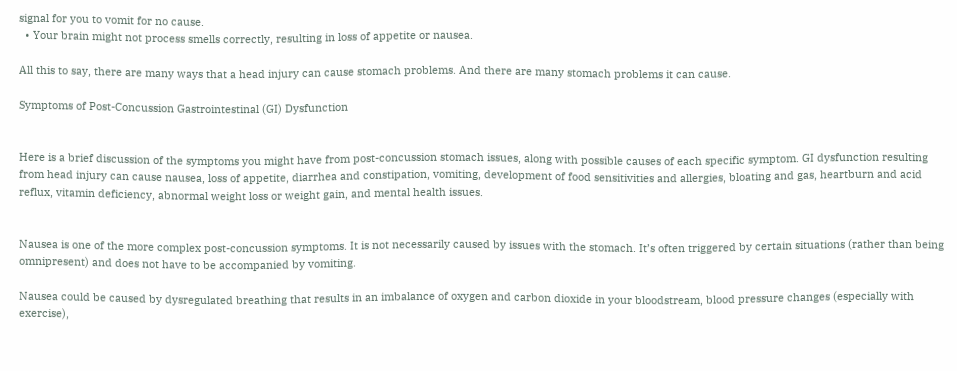signal for you to vomit for no cause.
  • Your brain might not process smells correctly, resulting in loss of appetite or nausea.

All this to say, there are many ways that a head injury can cause stomach problems. And there are many stomach problems it can cause.

Symptoms of Post-Concussion Gastrointestinal (GI) Dysfunction


Here is a brief discussion of the symptoms you might have from post-concussion stomach issues, along with possible causes of each specific symptom. GI dysfunction resulting from head injury can cause nausea, loss of appetite, diarrhea and constipation, vomiting, development of food sensitivities and allergies, bloating and gas, heartburn and acid reflux, vitamin deficiency, abnormal weight loss or weight gain, and mental health issues.


Nausea is one of the more complex post-concussion symptoms. It is not necessarily caused by issues with the stomach. It’s often triggered by certain situations (rather than being omnipresent) and does not have to be accompanied by vomiting.

Nausea could be caused by dysregulated breathing that results in an imbalance of oxygen and carbon dioxide in your bloodstream, blood pressure changes (especially with exercise),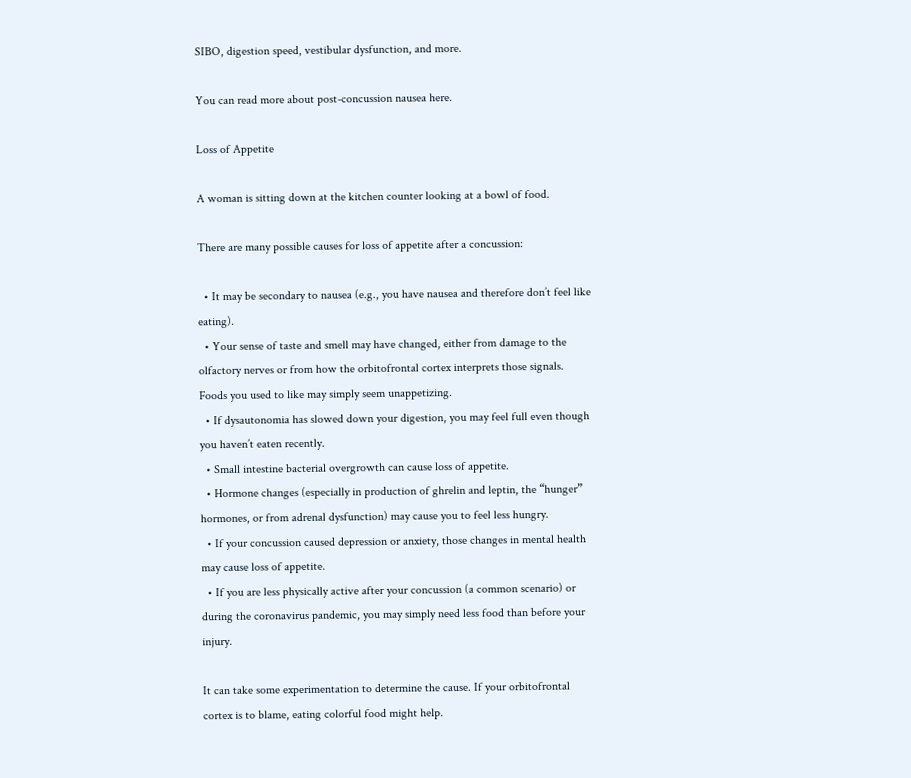SIBO, digestion speed, vestibular dysfunction, and more.

You can read more about post-concussion nausea here.

Loss of Appetite

A woman is sitting down at the kitchen counter looking at a bowl of food.

There are many possible causes for loss of appetite after a concussion:

  • It may be secondary to nausea (e.g., you have nausea and therefore don’t feel like eating).
  • Your sense of taste and smell may have changed, either from damage to the olfactory nerves or from how the orbitofrontal cortex interprets those signals. Foods you used to like may simply seem unappetizing.
  • If dysautonomia has slowed down your digestion, you may feel full even though you haven’t eaten recently.
  • Small intestine bacterial overgrowth can cause loss of appetite.
  • Hormone changes (especially in production of ghrelin and leptin, the “hunger” hormones, or from adrenal dysfunction) may cause you to feel less hungry.
  • If your concussion caused depression or anxiety, those changes in mental health may cause loss of appetite.
  • If you are less physically active after your concussion (a common scenario) or during the coronavirus pandemic, you may simply need less food than before your injury.

It can take some experimentation to determine the cause. If your orbitofrontal cortex is to blame, eating colorful food might help.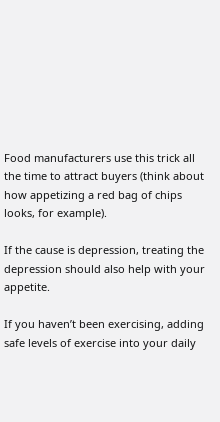Food manufacturers use this trick all the time to attract buyers (think about how appetizing a red bag of chips looks, for example).

If the cause is depression, treating the depression should also help with your appetite.

If you haven’t been exercising, adding safe levels of exercise into your daily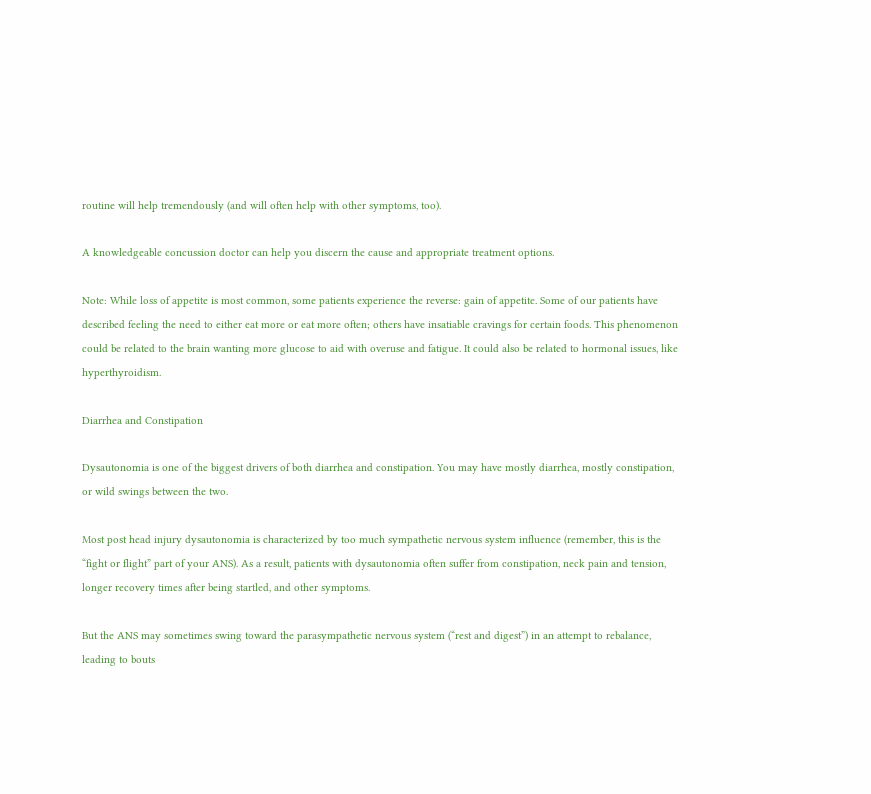routine will help tremendously (and will often help with other symptoms, too).

A knowledgeable concussion doctor can help you discern the cause and appropriate treatment options.

Note: While loss of appetite is most common, some patients experience the reverse: gain of appetite. Some of our patients have described feeling the need to either eat more or eat more often; others have insatiable cravings for certain foods. This phenomenon could be related to the brain wanting more glucose to aid with overuse and fatigue. It could also be related to hormonal issues, like hyperthyroidism.

Diarrhea and Constipation

Dysautonomia is one of the biggest drivers of both diarrhea and constipation. You may have mostly diarrhea, mostly constipation, or wild swings between the two.

Most post head injury dysautonomia is characterized by too much sympathetic nervous system influence (remember, this is the “fight or flight” part of your ANS). As a result, patients with dysautonomia often suffer from constipation, neck pain and tension, longer recovery times after being startled, and other symptoms.

But the ANS may sometimes swing toward the parasympathetic nervous system (“rest and digest”) in an attempt to rebalance, leading to bouts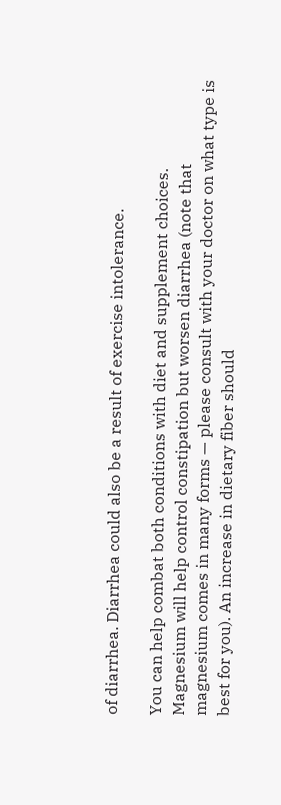of diarrhea. Diarrhea could also be a result of exercise intolerance.

You can help combat both conditions with diet and supplement choices. Magnesium will help control constipation but worsen diarrhea (note that magnesium comes in many forms — please consult with your doctor on what type is best for you). An increase in dietary fiber should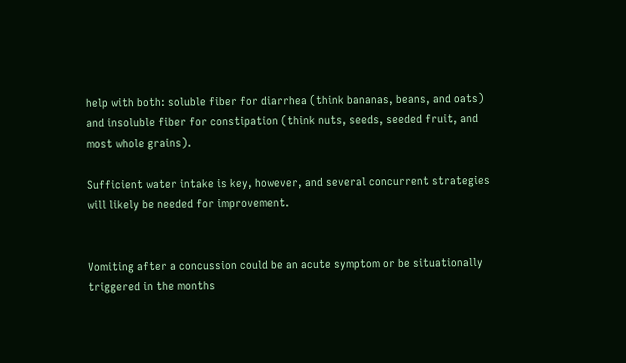help with both: soluble fiber for diarrhea (think bananas, beans, and oats) and insoluble fiber for constipation (think nuts, seeds, seeded fruit, and most whole grains).

Sufficient water intake is key, however, and several concurrent strategies will likely be needed for improvement.


Vomiting after a concussion could be an acute symptom or be situationally triggered in the months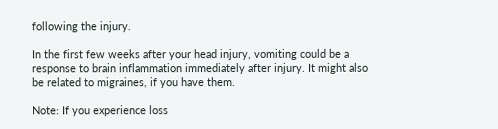following the injury.

In the first few weeks after your head injury, vomiting could be a response to brain inflammation immediately after injury. It might also be related to migraines, if you have them.

Note: If you experience loss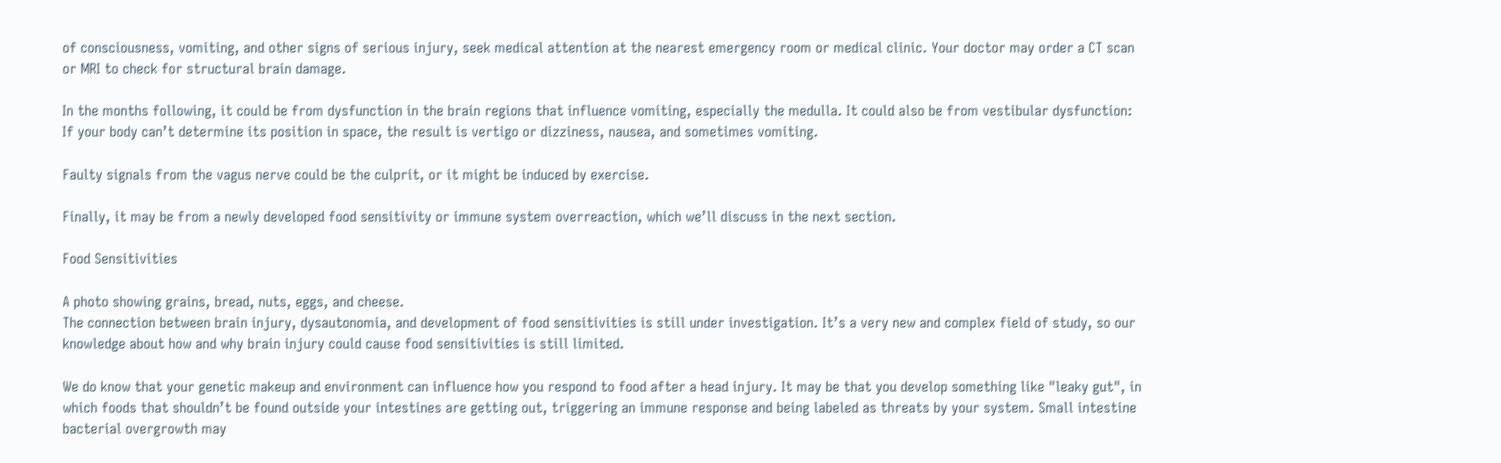of consciousness, vomiting, and other signs of serious injury, seek medical attention at the nearest emergency room or medical clinic. Your doctor may order a CT scan or MRI to check for structural brain damage.

In the months following, it could be from dysfunction in the brain regions that influence vomiting, especially the medulla. It could also be from vestibular dysfunction: If your body can’t determine its position in space, the result is vertigo or dizziness, nausea, and sometimes vomiting.

Faulty signals from the vagus nerve could be the culprit, or it might be induced by exercise.

Finally, it may be from a newly developed food sensitivity or immune system overreaction, which we’ll discuss in the next section.

Food Sensitivities

A photo showing grains, bread, nuts, eggs, and cheese.
The connection between brain injury, dysautonomia, and development of food sensitivities is still under investigation. It’s a very new and complex field of study, so our knowledge about how and why brain injury could cause food sensitivities is still limited.

We do know that your genetic makeup and environment can influence how you respond to food after a head injury. It may be that you develop something like "leaky gut", in which foods that shouldn’t be found outside your intestines are getting out, triggering an immune response and being labeled as threats by your system. Small intestine bacterial overgrowth may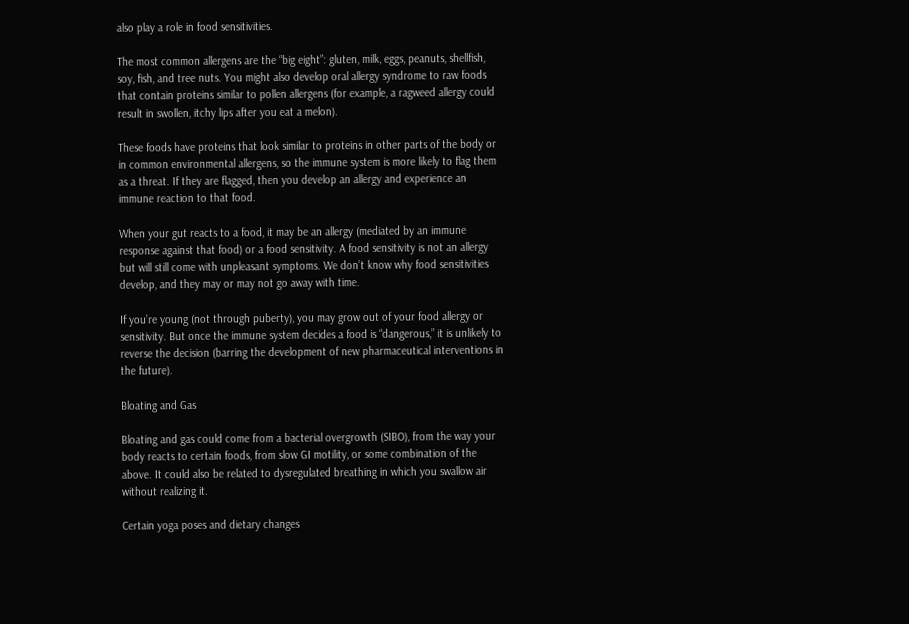also play a role in food sensitivities.

The most common allergens are the “big eight”: gluten, milk, eggs, peanuts, shellfish, soy, fish, and tree nuts. You might also develop oral allergy syndrome to raw foods that contain proteins similar to pollen allergens (for example, a ragweed allergy could result in swollen, itchy lips after you eat a melon).

These foods have proteins that look similar to proteins in other parts of the body or in common environmental allergens, so the immune system is more likely to flag them as a threat. If they are flagged, then you develop an allergy and experience an immune reaction to that food.

When your gut reacts to a food, it may be an allergy (mediated by an immune response against that food) or a food sensitivity. A food sensitivity is not an allergy but will still come with unpleasant symptoms. We don’t know why food sensitivities develop, and they may or may not go away with time.

If you’re young (not through puberty), you may grow out of your food allergy or sensitivity. But once the immune system decides a food is “dangerous,” it is unlikely to reverse the decision (barring the development of new pharmaceutical interventions in the future).

Bloating and Gas

Bloating and gas could come from a bacterial overgrowth (SIBO), from the way your body reacts to certain foods, from slow GI motility, or some combination of the above. It could also be related to dysregulated breathing in which you swallow air without realizing it.

Certain yoga poses and dietary changes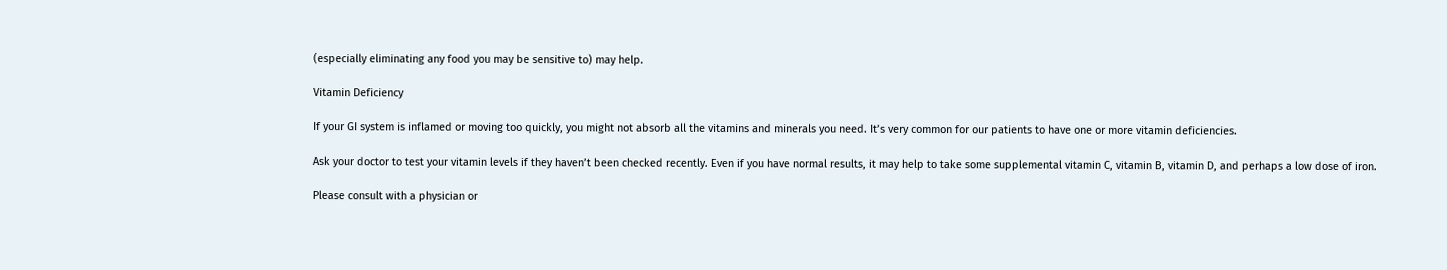(especially eliminating any food you may be sensitive to) may help.

Vitamin Deficiency

If your GI system is inflamed or moving too quickly, you might not absorb all the vitamins and minerals you need. It’s very common for our patients to have one or more vitamin deficiencies.

Ask your doctor to test your vitamin levels if they haven’t been checked recently. Even if you have normal results, it may help to take some supplemental vitamin C, vitamin B, vitamin D, and perhaps a low dose of iron.

Please consult with a physician or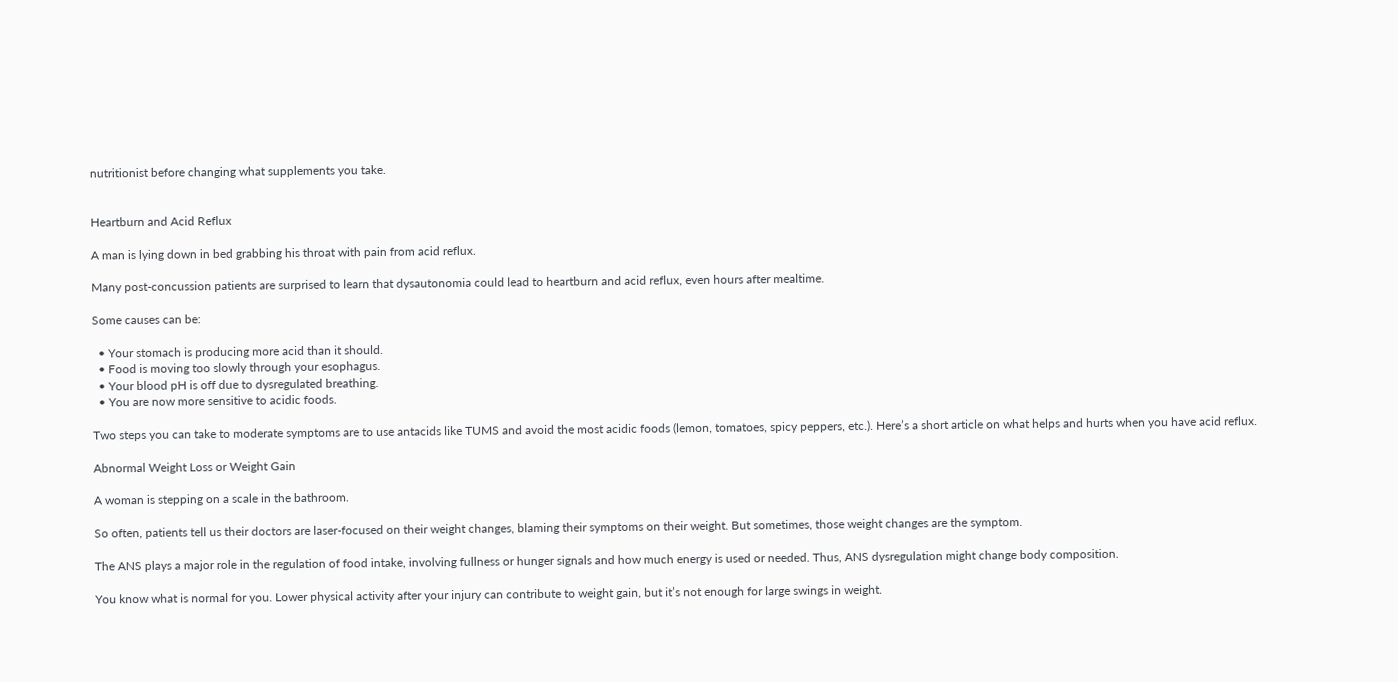nutritionist before changing what supplements you take.


Heartburn and Acid Reflux

A man is lying down in bed grabbing his throat with pain from acid reflux.

Many post-concussion patients are surprised to learn that dysautonomia could lead to heartburn and acid reflux, even hours after mealtime.

Some causes can be:

  • Your stomach is producing more acid than it should.
  • Food is moving too slowly through your esophagus.
  • Your blood pH is off due to dysregulated breathing.
  • You are now more sensitive to acidic foods.

Two steps you can take to moderate symptoms are to use antacids like TUMS and avoid the most acidic foods (lemon, tomatoes, spicy peppers, etc.). Here’s a short article on what helps and hurts when you have acid reflux.

Abnormal Weight Loss or Weight Gain

A woman is stepping on a scale in the bathroom.

So often, patients tell us their doctors are laser-focused on their weight changes, blaming their symptoms on their weight. But sometimes, those weight changes are the symptom.

The ANS plays a major role in the regulation of food intake, involving fullness or hunger signals and how much energy is used or needed. Thus, ANS dysregulation might change body composition.

You know what is normal for you. Lower physical activity after your injury can contribute to weight gain, but it’s not enough for large swings in weight.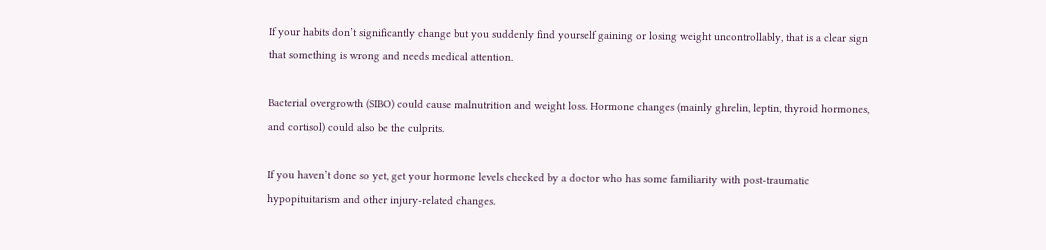If your habits don’t significantly change but you suddenly find yourself gaining or losing weight uncontrollably, that is a clear sign that something is wrong and needs medical attention.

Bacterial overgrowth (SIBO) could cause malnutrition and weight loss. Hormone changes (mainly ghrelin, leptin, thyroid hormones, and cortisol) could also be the culprits.

If you haven’t done so yet, get your hormone levels checked by a doctor who has some familiarity with post-traumatic hypopituitarism and other injury-related changes.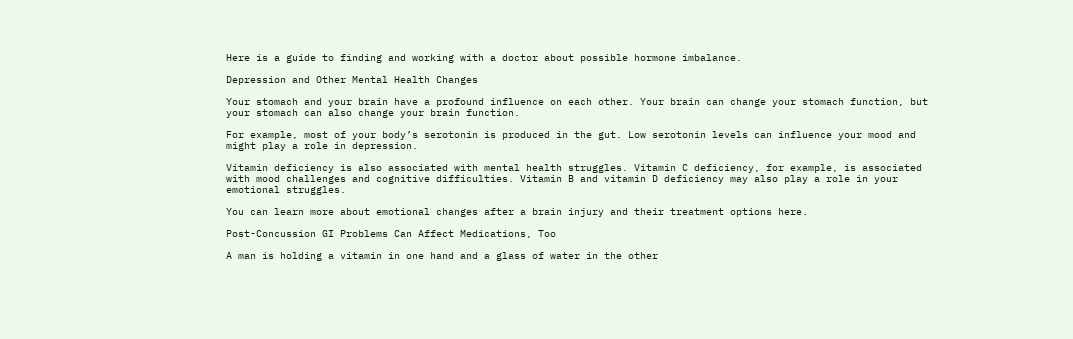Here is a guide to finding and working with a doctor about possible hormone imbalance.

Depression and Other Mental Health Changes

Your stomach and your brain have a profound influence on each other. Your brain can change your stomach function, but your stomach can also change your brain function.

For example, most of your body’s serotonin is produced in the gut. Low serotonin levels can influence your mood and might play a role in depression.

Vitamin deficiency is also associated with mental health struggles. Vitamin C deficiency, for example, is associated with mood challenges and cognitive difficulties. Vitamin B and vitamin D deficiency may also play a role in your emotional struggles.

You can learn more about emotional changes after a brain injury and their treatment options here.

Post-Concussion GI Problems Can Affect Medications, Too

A man is holding a vitamin in one hand and a glass of water in the other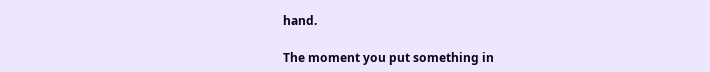hand.

The moment you put something in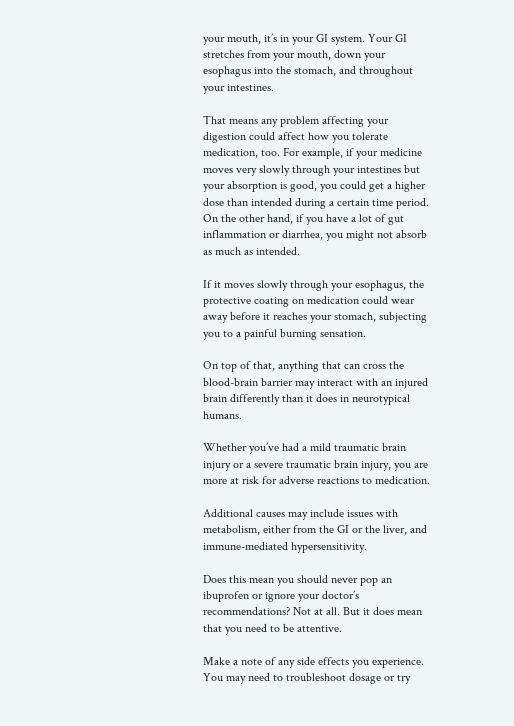your mouth, it’s in your GI system. Your GI stretches from your mouth, down your esophagus into the stomach, and throughout your intestines.

That means any problem affecting your digestion could affect how you tolerate medication, too. For example, if your medicine moves very slowly through your intestines but your absorption is good, you could get a higher dose than intended during a certain time period. On the other hand, if you have a lot of gut inflammation or diarrhea, you might not absorb as much as intended.

If it moves slowly through your esophagus, the protective coating on medication could wear away before it reaches your stomach, subjecting you to a painful burning sensation.

On top of that, anything that can cross the blood-brain barrier may interact with an injured brain differently than it does in neurotypical humans.

Whether you’ve had a mild traumatic brain injury or a severe traumatic brain injury, you are more at risk for adverse reactions to medication.

Additional causes may include issues with metabolism, either from the GI or the liver, and immune-mediated hypersensitivity.

Does this mean you should never pop an ibuprofen or ignore your doctor’s recommendations? Not at all. But it does mean that you need to be attentive.

Make a note of any side effects you experience. You may need to troubleshoot dosage or try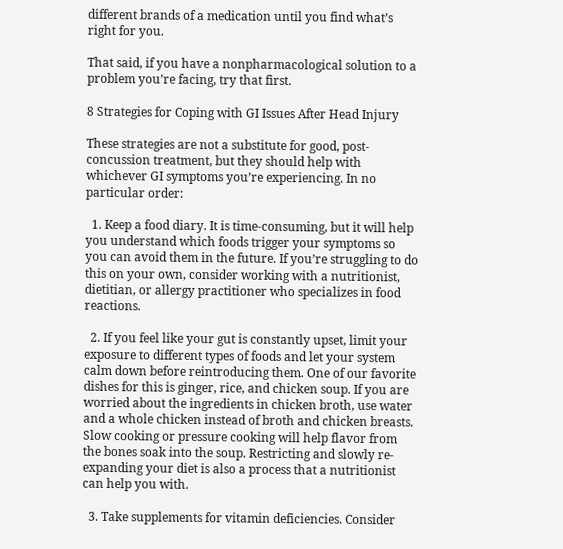different brands of a medication until you find what’s right for you.

That said, if you have a nonpharmacological solution to a problem you’re facing, try that first.

8 Strategies for Coping with GI Issues After Head Injury

These strategies are not a substitute for good, post-concussion treatment, but they should help with whichever GI symptoms you’re experiencing. In no particular order:

  1. Keep a food diary. It is time-consuming, but it will help you understand which foods trigger your symptoms so you can avoid them in the future. If you’re struggling to do this on your own, consider working with a nutritionist, dietitian, or allergy practitioner who specializes in food reactions.

  2. If you feel like your gut is constantly upset, limit your exposure to different types of foods and let your system calm down before reintroducing them. One of our favorite dishes for this is ginger, rice, and chicken soup. If you are worried about the ingredients in chicken broth, use water and a whole chicken instead of broth and chicken breasts. Slow cooking or pressure cooking will help flavor from the bones soak into the soup. Restricting and slowly re-expanding your diet is also a process that a nutritionist can help you with.

  3. Take supplements for vitamin deficiencies. Consider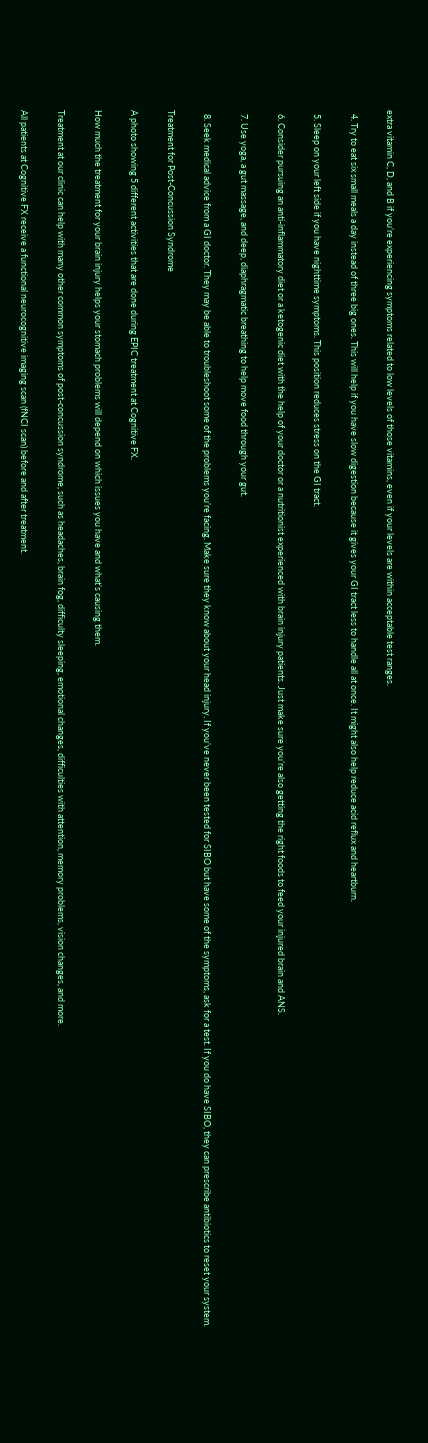extra vitamin C, D, and B if you’re experiencing symptoms related to low levels of those vitamins, even if your levels are within acceptable test ranges.

  4. Try to eat six small meals a day instead of three big ones. This will help if you have slow digestion because it gives your GI tract less to handle all at once. It might also help reduce acid reflux and heartburn.

  5. Sleep on your left side if you have nighttime symptoms. This position reduces stress on the GI tract.

  6. Consider pursuing an anti-inflammatory diet or a ketogenic diet with the help of your doctor or a nutritionist experienced with brain injury patients. Just make sure you’re also getting the right foods to feed your injured brain and ANS.

  7. Use yoga, a gut massage, and deep, diaphragmatic breathing to help move food through your gut.

  8. Seek medical advice from a GI doctor. They may be able to troubleshoot some of the problems you’re facing. Make sure they know about your head injury. If you’ve never been tested for SIBO but have some of the symptoms, ask for a test. If you do have SIBO, they can prescribe antibiotics to reset your system.

Treatment for Post-Concussion Syndrome

A photo showing 5 different activities that are done during EPIC treatment at Cognitive FX.

How much the treatment for your brain injury helps your stomach problems will depend on which issues you have and what’s causing them.

Treatment at our clinic can help with many other common symptoms of post-concussion syndrome, such as headaches, brain fog, difficulty sleeping, emotional changes, difficulties with attention, memory problems, vision changes, and more.

All patients at Cognitive FX receive a functional neurocognitive imaging scan (fNCI scan) before and after treatment.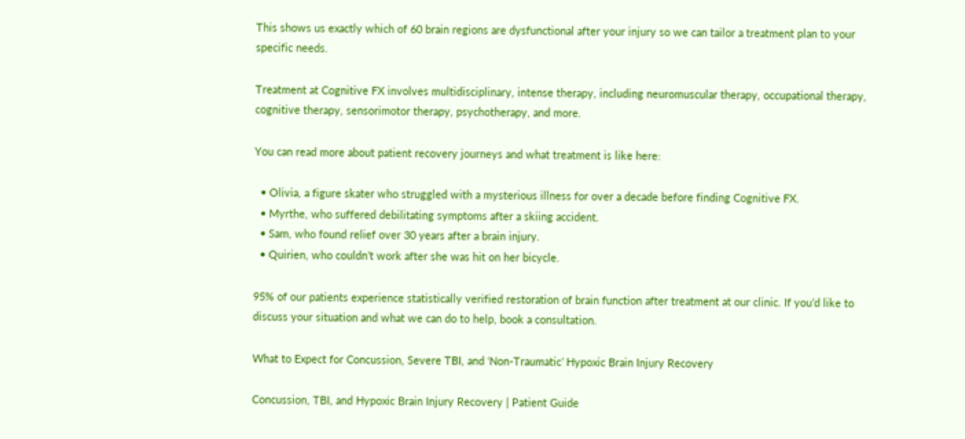This shows us exactly which of 60 brain regions are dysfunctional after your injury so we can tailor a treatment plan to your specific needs.

Treatment at Cognitive FX involves multidisciplinary, intense therapy, including neuromuscular therapy, occupational therapy, cognitive therapy, sensorimotor therapy, psychotherapy, and more.

You can read more about patient recovery journeys and what treatment is like here:

  • Olivia, a figure skater who struggled with a mysterious illness for over a decade before finding Cognitive FX.
  • Myrthe, who suffered debilitating symptoms after a skiing accident.
  • Sam, who found relief over 30 years after a brain injury.
  • Quirien, who couldn’t work after she was hit on her bicycle.

95% of our patients experience statistically verified restoration of brain function after treatment at our clinic. If you’d like to discuss your situation and what we can do to help, book a consultation.

What to Expect for Concussion, Severe TBI, and ‘Non-Traumatic’ Hypoxic Brain Injury Recovery

Concussion, TBI, and Hypoxic Brain Injury Recovery | Patient Guide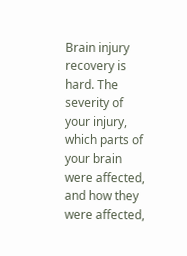Brain injury recovery is hard. The severity of your injury, which parts of your brain were affected, and how they were affected,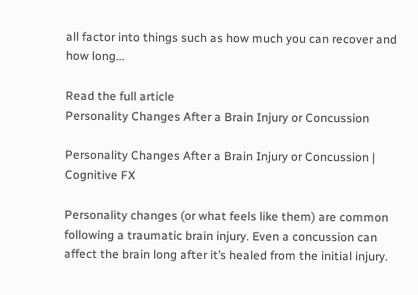all factor into things such as how much you can recover and how long...

Read the full article
Personality Changes After a Brain Injury or Concussion

Personality Changes After a Brain Injury or Concussion | Cognitive FX

Personality changes (or what feels like them) are common following a traumatic brain injury. Even a concussion can affect the brain long after it’s healed from the initial injury.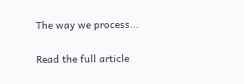The way we process...

Read the full article